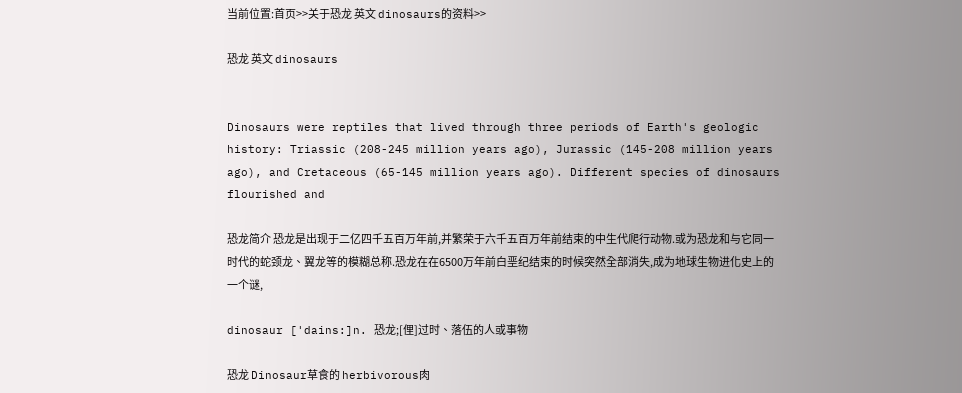当前位置:首页>>关于恐龙 英文 dinosaurs的资料>>

恐龙 英文 dinosaurs


Dinosaurs were reptiles that lived through three periods of Earth's geologic history: Triassic (208-245 million years ago), Jurassic (145-208 million years ago), and Cretaceous (65-145 million years ago). Different species of dinosaurs flourished and

恐龙简介 恐龙是出现于二亿四千五百万年前,并繁荣于六千五百万年前结束的中生代爬行动物.或为恐龙和与它同一时代的蛇颈龙、翼龙等的模糊总称.恐龙在在6500万年前白垩纪结束的时候突然全部消失,成为地球生物进化史上的一个谜,

dinosaur ['dains:]n. 恐龙;[俚]过时、落伍的人或事物

恐龙 Dinosaur草食的 herbivorous肉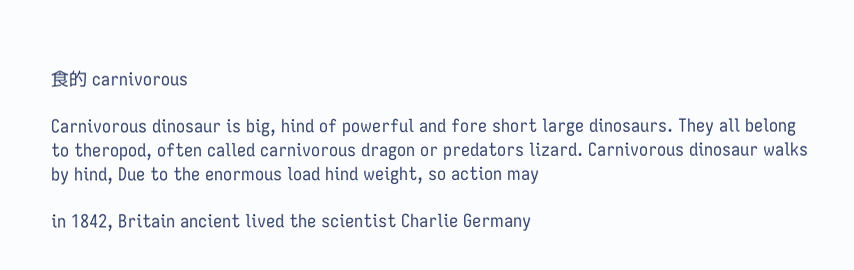食的 carnivorous

Carnivorous dinosaur is big, hind of powerful and fore short large dinosaurs. They all belong to theropod, often called carnivorous dragon or predators lizard. Carnivorous dinosaur walks by hind, Due to the enormous load hind weight, so action may

in 1842, Britain ancient lived the scientist Charlie Germany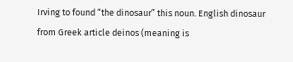Irving to found “the dinosaur” this noun. English dinosaur from Greek article deinos (meaning is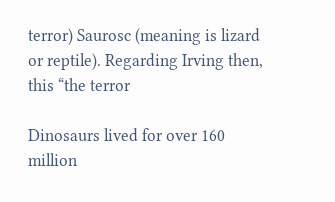terror) Saurosc (meaning is lizard or reptile). Regarding Irving then, this “the terror

Dinosaurs lived for over 160 million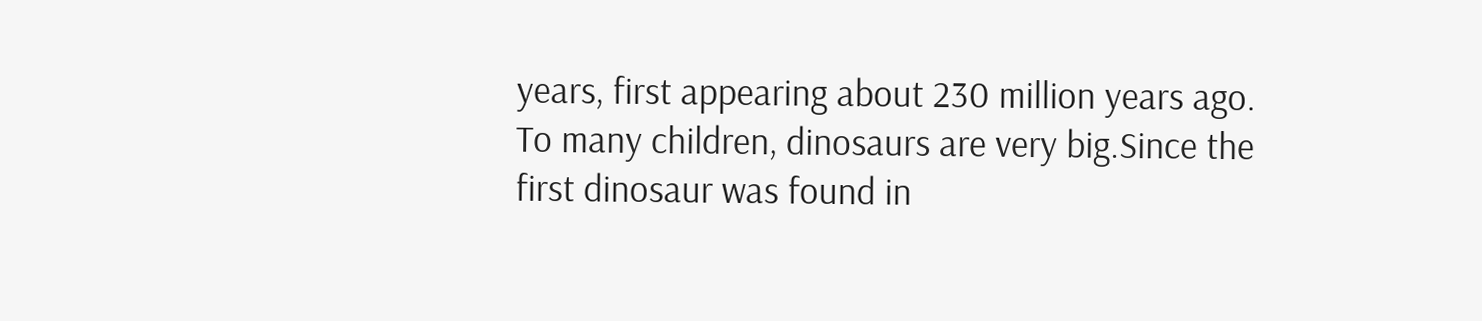years, first appearing about 230 million years ago. To many children, dinosaurs are very big.Since the first dinosaur was found in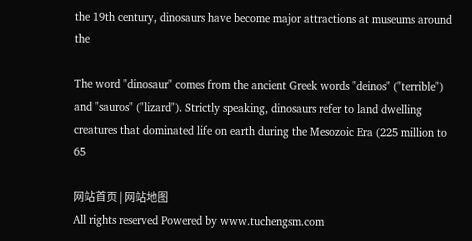the 19th century, dinosaurs have become major attractions at museums around the

The word "dinosaur" comes from the ancient Greek words "deinos" ("terrible") and "sauros" ("lizard"). Strictly speaking, dinosaurs refer to land dwelling creatures that dominated life on earth during the Mesozoic Era (225 million to 65

网站首页 | 网站地图
All rights reserved Powered by www.tuchengsm.com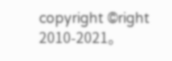copyright ©right 2010-2021。